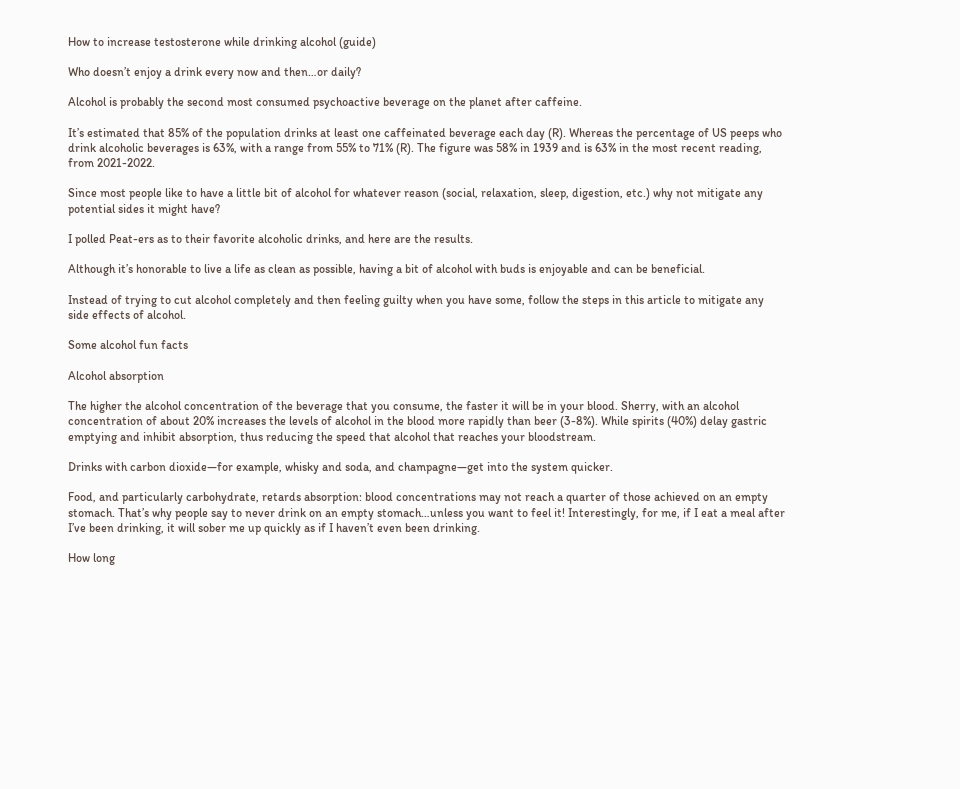How to increase testosterone while drinking alcohol (guide)

Who doesn’t enjoy a drink every now and then…or daily?

Alcohol is probably the second most consumed psychoactive beverage on the planet after caffeine.

It’s estimated that 85% of the population drinks at least one caffeinated beverage each day (R). Whereas the percentage of US peeps who drink alcoholic beverages is 63%, with a range from 55% to 71% (R). The figure was 58% in 1939 and is 63% in the most recent reading, from 2021-2022.

Since most people like to have a little bit of alcohol for whatever reason (social, relaxation, sleep, digestion, etc.) why not mitigate any potential sides it might have?

I polled Peat-ers as to their favorite alcoholic drinks, and here are the results.

Although it’s honorable to live a life as clean as possible, having a bit of alcohol with buds is enjoyable and can be beneficial.

Instead of trying to cut alcohol completely and then feeling guilty when you have some, follow the steps in this article to mitigate any side effects of alcohol.

Some alcohol fun facts

Alcohol absorption

The higher the alcohol concentration of the beverage that you consume, the faster it will be in your blood. Sherry, with an alcohol concentration of about 20% increases the levels of alcohol in the blood more rapidly than beer (3-8%). While spirits (40%) delay gastric emptying and inhibit absorption, thus reducing the speed that alcohol that reaches your bloodstream.

Drinks with carbon dioxide—for example, whisky and soda, and champagne—get into the system quicker.

Food, and particularly carbohydrate, retards absorption: blood concentrations may not reach a quarter of those achieved on an empty stomach. That’s why people say to never drink on an empty stomach…unless you want to feel it! Interestingly, for me, if I eat a meal after I’ve been drinking, it will sober me up quickly as if I haven’t even been drinking.

How long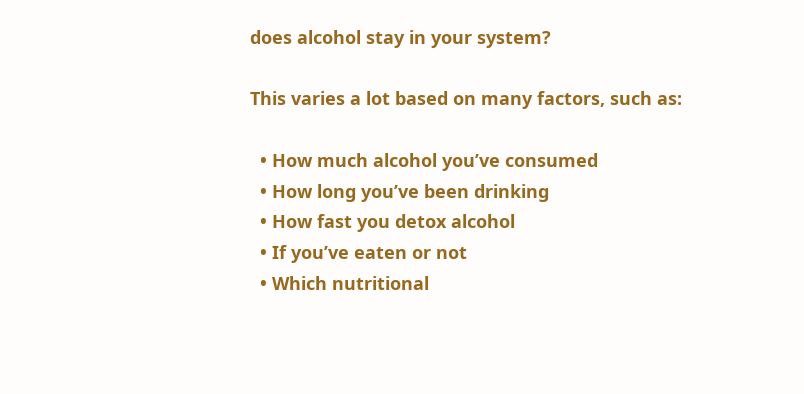does alcohol stay in your system?

This varies a lot based on many factors, such as:

  • How much alcohol you’ve consumed
  • How long you’ve been drinking
  • How fast you detox alcohol
  • If you’ve eaten or not
  • Which nutritional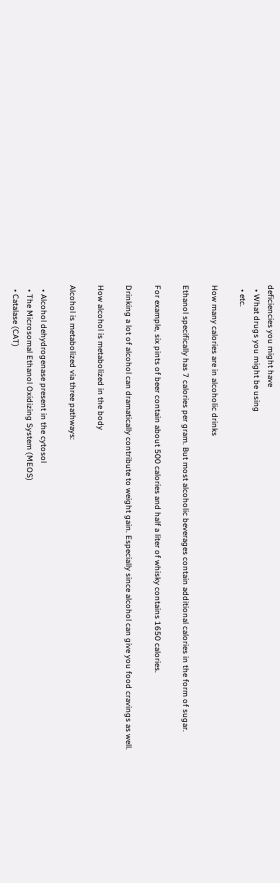deficiencies you might have
  • What drugs you might be using
  • etc.

How many calories are in alcoholic drinks

Ethanol specifically has 7 calories per gram. But most alcoholic beverages contain additional calories in the form of sugar.

For example, six pints of beer contain about 500 calories and half a liter of whisky contains 1650 calories.

Drinking a lot of alcohol can dramatically contribute to weight gain. Especially since alcohol can give you food cravings as well.

How alcohol is metabolized in the body

Alcohol is metabolized via three pathways:

  • Alcohol dehydrogenase present in the cytosol
  • The Microsomal Ethanol Oxidizing System (MEOS)
  • Catalase (CAT)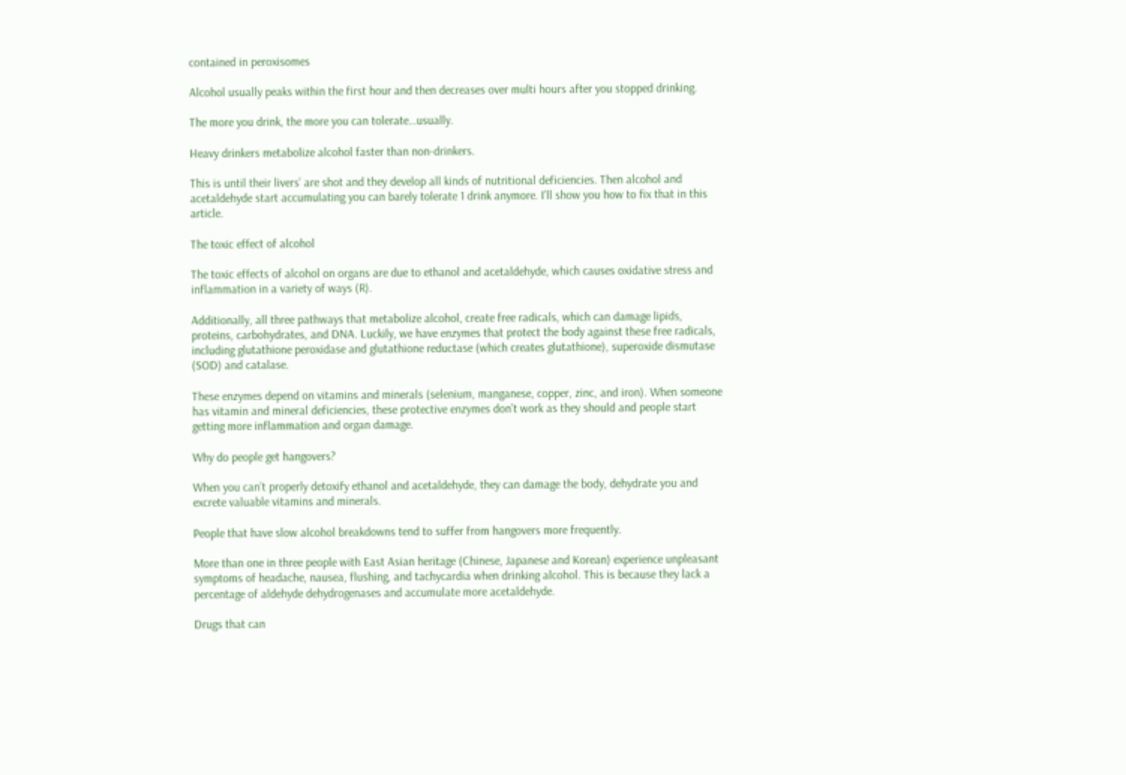contained in peroxisomes

Alcohol usually peaks within the first hour and then decreases over multi hours after you stopped drinking.

The more you drink, the more you can tolerate…usually.

Heavy drinkers metabolize alcohol faster than non-drinkers.

This is until their livers’ are shot and they develop all kinds of nutritional deficiencies. Then alcohol and acetaldehyde start accumulating you can barely tolerate 1 drink anymore. I’ll show you how to fix that in this article.

The toxic effect of alcohol

The toxic effects of alcohol on organs are due to ethanol and acetaldehyde, which causes oxidative stress and inflammation in a variety of ways (R).

Additionally, all three pathways that metabolize alcohol, create free radicals, which can damage lipids, proteins, carbohydrates, and DNA. Luckily, we have enzymes that protect the body against these free radicals, including glutathione peroxidase and glutathione reductase (which creates glutathione), superoxide dismutase (SOD) and catalase.

These enzymes depend on vitamins and minerals (selenium, manganese, copper, zinc, and iron). When someone has vitamin and mineral deficiencies, these protective enzymes don’t work as they should and people start getting more inflammation and organ damage.

Why do people get hangovers?

When you can’t properly detoxify ethanol and acetaldehyde, they can damage the body, dehydrate you and excrete valuable vitamins and minerals.

People that have slow alcohol breakdowns tend to suffer from hangovers more frequently.

More than one in three people with East Asian heritage (Chinese, Japanese and Korean) experience unpleasant symptoms of headache, nausea, flushing, and tachycardia when drinking alcohol. This is because they lack a percentage of aldehyde dehydrogenases and accumulate more acetaldehyde.

Drugs that can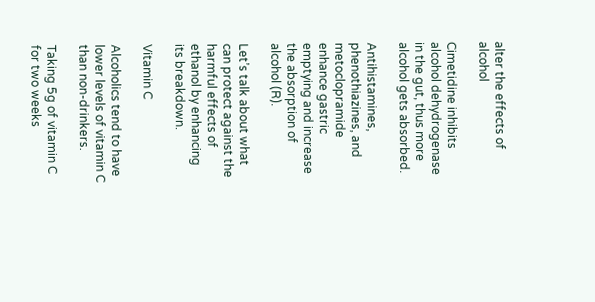alter the effects of alcohol

Cimetidine inhibits alcohol dehydrogenase in the gut, thus more alcohol gets absorbed.

Antihistamines, phenothiazines, and metoclopramide enhance gastric emptying and increase the absorption of alcohol (R).

Let’s talk about what can protect against the harmful effects of ethanol by enhancing its breakdown.

Vitamin C

Alcoholics tend to have lower levels of vitamin C than non-drinkers.

Taking 5g of vitamin C for two weeks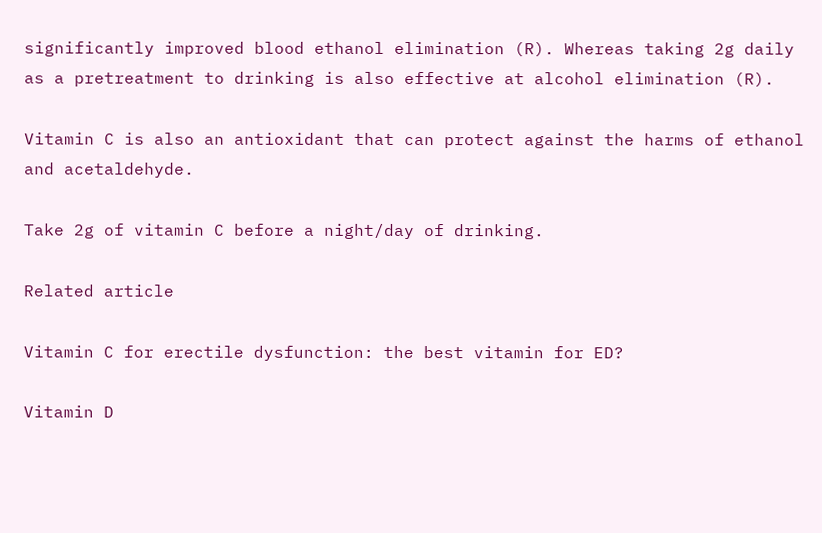significantly improved blood ethanol elimination (R). Whereas taking 2g daily as a pretreatment to drinking is also effective at alcohol elimination (R).

Vitamin C is also an antioxidant that can protect against the harms of ethanol and acetaldehyde.

Take 2g of vitamin C before a night/day of drinking.

Related article

Vitamin C for erectile dysfunction: the best vitamin for ED?

Vitamin D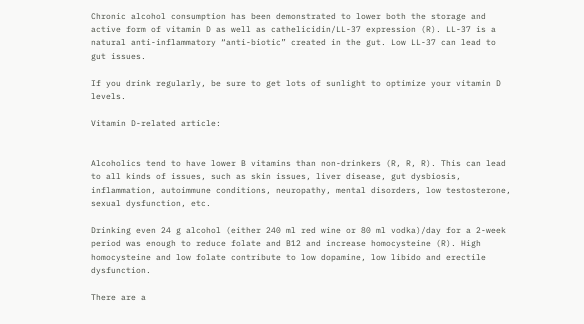Chronic alcohol consumption has been demonstrated to lower both the storage and active form of vitamin D as well as cathelicidin/LL-37 expression (R). LL-37 is a natural anti-inflammatory “anti-biotic” created in the gut. Low LL-37 can lead to gut issues.

If you drink regularly, be sure to get lots of sunlight to optimize your vitamin D levels.

Vitamin D-related article:


Alcoholics tend to have lower B vitamins than non-drinkers (R, R, R). This can lead to all kinds of issues, such as skin issues, liver disease, gut dysbiosis, inflammation, autoimmune conditions, neuropathy, mental disorders, low testosterone, sexual dysfunction, etc.

Drinking even 24 g alcohol (either 240 ml red wine or 80 ml vodka)/day for a 2-week period was enough to reduce folate and B12 and increase homocysteine (R). High homocysteine and low folate contribute to low dopamine, low libido and erectile dysfunction.

There are a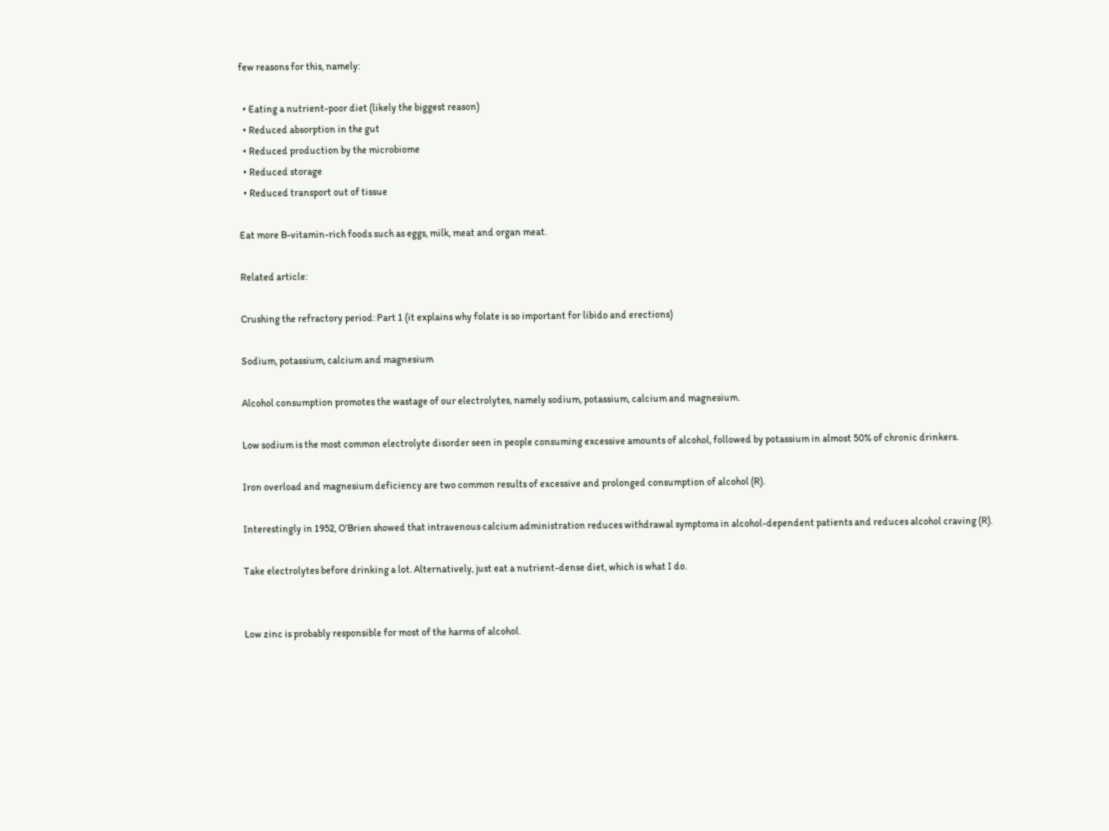few reasons for this, namely:

  • Eating a nutrient-poor diet (likely the biggest reason)
  • Reduced absorption in the gut
  • Reduced production by the microbiome
  • Reduced storage
  • Reduced transport out of tissue

Eat more B-vitamin-rich foods such as eggs, milk, meat and organ meat.

Related article:

Crushing the refractory period: Part 1 (it explains why folate is so important for libido and erections)

Sodium, potassium, calcium and magnesium

Alcohol consumption promotes the wastage of our electrolytes, namely sodium, potassium, calcium and magnesium.

Low sodium is the most common electrolyte disorder seen in people consuming excessive amounts of alcohol, followed by potassium in almost 50% of chronic drinkers.

Iron overload and magnesium deficiency are two common results of excessive and prolonged consumption of alcohol (R).

Interestingly in 1952, O’Brien showed that intravenous calcium administration reduces withdrawal symptoms in alcohol-dependent patients and reduces alcohol craving (R).

Take electrolytes before drinking a lot. Alternatively, just eat a nutrient-dense diet, which is what I do.


Low zinc is probably responsible for most of the harms of alcohol.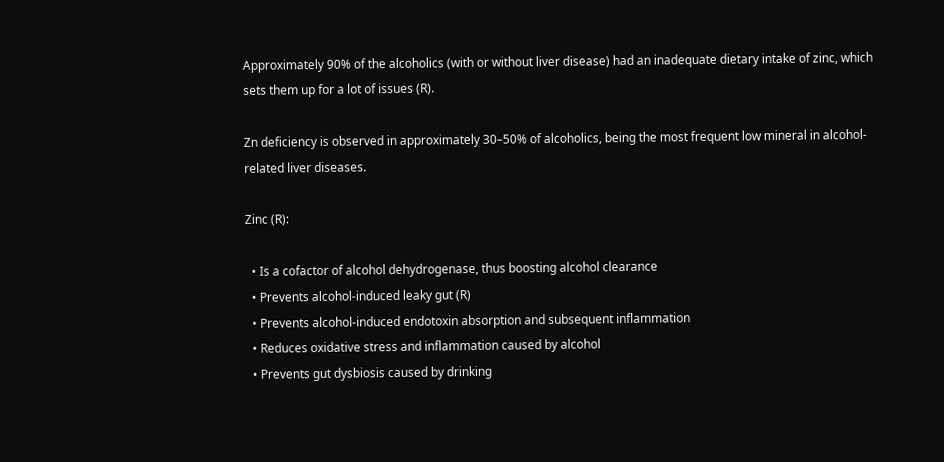Approximately 90% of the alcoholics (with or without liver disease) had an inadequate dietary intake of zinc, which sets them up for a lot of issues (R).

Zn deficiency is observed in approximately 30–50% of alcoholics, being the most frequent low mineral in alcohol-related liver diseases.

Zinc (R):

  • Is a cofactor of alcohol dehydrogenase, thus boosting alcohol clearance
  • Prevents alcohol-induced leaky gut (R)
  • Prevents alcohol-induced endotoxin absorption and subsequent inflammation
  • Reduces oxidative stress and inflammation caused by alcohol
  • Prevents gut dysbiosis caused by drinking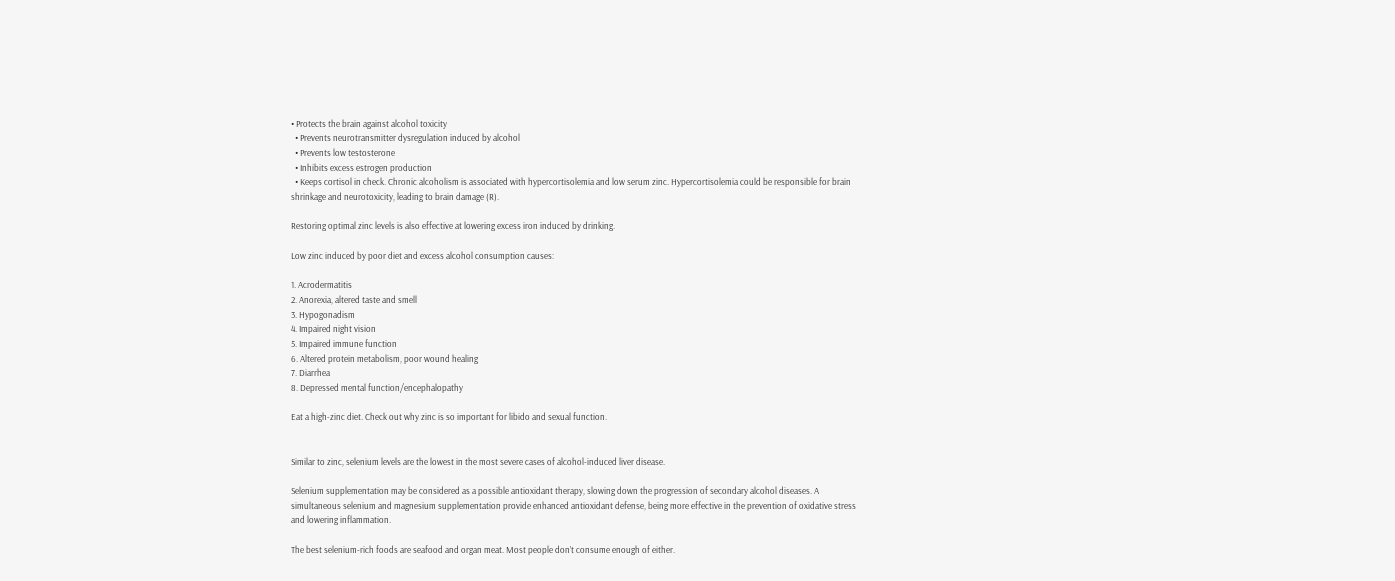• Protects the brain against alcohol toxicity
  • Prevents neurotransmitter dysregulation induced by alcohol
  • Prevents low testosterone
  • Inhibits excess estrogen production
  • Keeps cortisol in check. Chronic alcoholism is associated with hypercortisolemia and low serum zinc. Hypercortisolemia could be responsible for brain shrinkage and neurotoxicity, leading to brain damage (R).

Restoring optimal zinc levels is also effective at lowering excess iron induced by drinking.

Low zinc induced by poor diet and excess alcohol consumption causes:

1. Acrodermatitis
2. Anorexia, altered taste and smell
3. Hypogonadism
4. Impaired night vision
5. Impaired immune function
6. Altered protein metabolism, poor wound healing
7. Diarrhea
8. Depressed mental function/encephalopathy

Eat a high-zinc diet. Check out why zinc is so important for libido and sexual function.


Similar to zinc, selenium levels are the lowest in the most severe cases of alcohol-induced liver disease.

Selenium supplementation may be considered as a possible antioxidant therapy, slowing down the progression of secondary alcohol diseases. A simultaneous selenium and magnesium supplementation provide enhanced antioxidant defense, being more effective in the prevention of oxidative stress and lowering inflammation.

The best selenium-rich foods are seafood and organ meat. Most people don’t consume enough of either.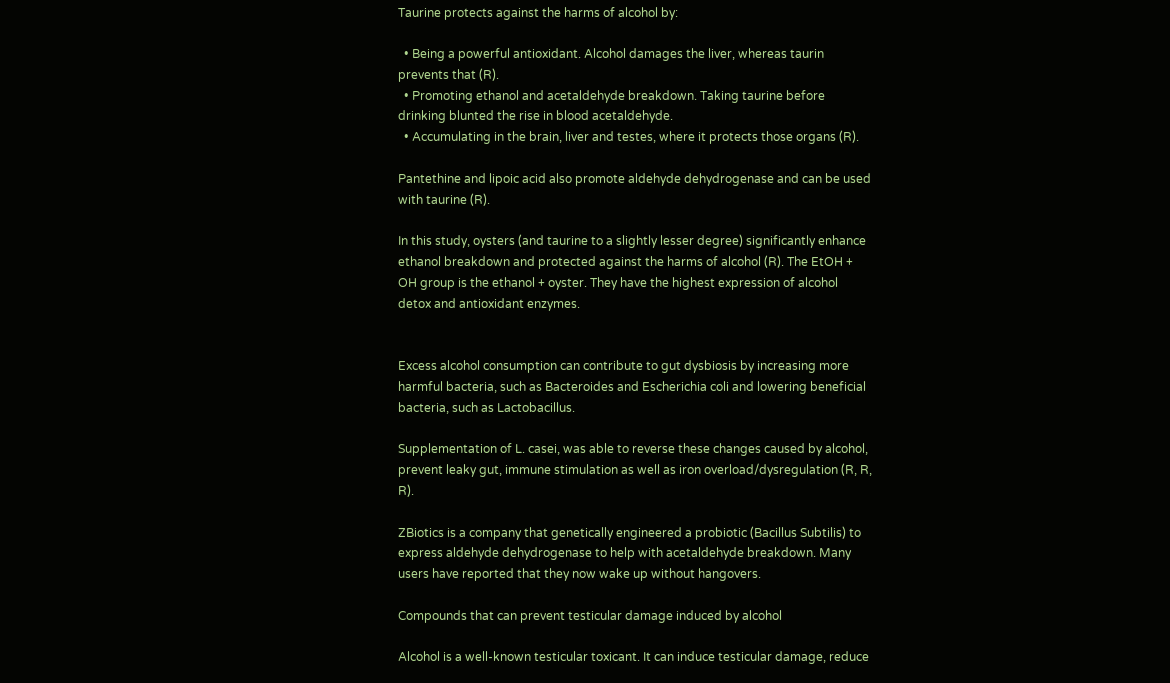Taurine protects against the harms of alcohol by:

  • Being a powerful antioxidant. Alcohol damages the liver, whereas taurin prevents that (R).
  • Promoting ethanol and acetaldehyde breakdown. Taking taurine before drinking blunted the rise in blood acetaldehyde.
  • Accumulating in the brain, liver and testes, where it protects those organs (R).

Pantethine and lipoic acid also promote aldehyde dehydrogenase and can be used with taurine (R).

In this study, oysters (and taurine to a slightly lesser degree) significantly enhance ethanol breakdown and protected against the harms of alcohol (R). The EtOH + OH group is the ethanol + oyster. They have the highest expression of alcohol detox and antioxidant enzymes.


Excess alcohol consumption can contribute to gut dysbiosis by increasing more harmful bacteria, such as Bacteroides and Escherichia coli and lowering beneficial bacteria, such as Lactobacillus.

Supplementation of L. casei, was able to reverse these changes caused by alcohol, prevent leaky gut, immune stimulation as well as iron overload/dysregulation (R, R, R).

ZBiotics is a company that genetically engineered a probiotic (Bacillus Subtilis) to express aldehyde dehydrogenase to help with acetaldehyde breakdown. Many users have reported that they now wake up without hangovers.

Compounds that can prevent testicular damage induced by alcohol

Alcohol is a well-known testicular toxicant. It can induce testicular damage, reduce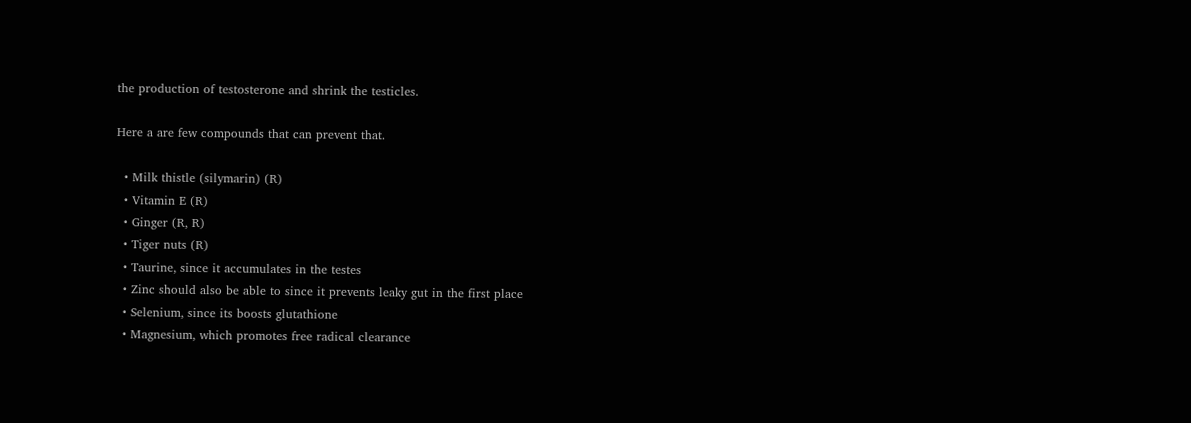the production of testosterone and shrink the testicles.

Here a are few compounds that can prevent that.

  • Milk thistle (silymarin) (R)
  • Vitamin E (R)
  • Ginger (R, R)
  • Tiger nuts (R)
  • Taurine, since it accumulates in the testes
  • Zinc should also be able to since it prevents leaky gut in the first place
  • Selenium, since its boosts glutathione
  • Magnesium, which promotes free radical clearance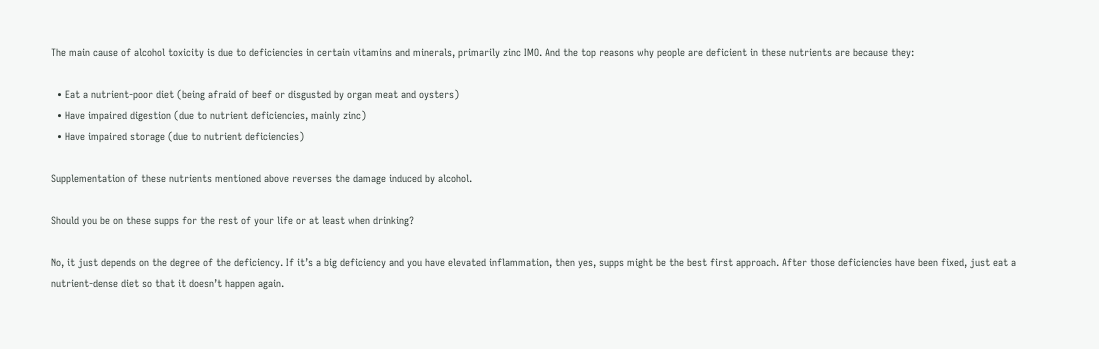The main cause of alcohol toxicity is due to deficiencies in certain vitamins and minerals, primarily zinc IMO. And the top reasons why people are deficient in these nutrients are because they:

  • Eat a nutrient-poor diet (being afraid of beef or disgusted by organ meat and oysters)
  • Have impaired digestion (due to nutrient deficiencies, mainly zinc)
  • Have impaired storage (due to nutrient deficiencies)

Supplementation of these nutrients mentioned above reverses the damage induced by alcohol.

Should you be on these supps for the rest of your life or at least when drinking?

No, it just depends on the degree of the deficiency. If it’s a big deficiency and you have elevated inflammation, then yes, supps might be the best first approach. After those deficiencies have been fixed, just eat a nutrient-dense diet so that it doesn’t happen again.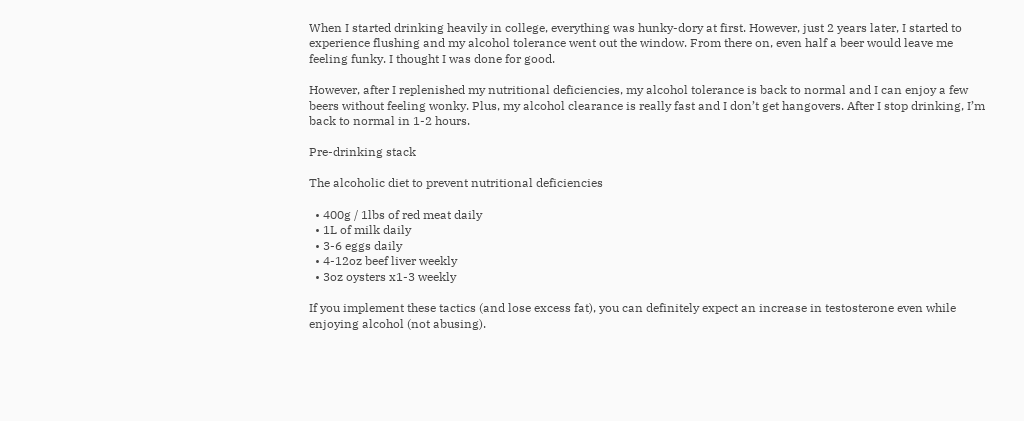When I started drinking heavily in college, everything was hunky-dory at first. However, just 2 years later, I started to experience flushing and my alcohol tolerance went out the window. From there on, even half a beer would leave me feeling funky. I thought I was done for good.

However, after I replenished my nutritional deficiencies, my alcohol tolerance is back to normal and I can enjoy a few beers without feeling wonky. Plus, my alcohol clearance is really fast and I don’t get hangovers. After I stop drinking, I’m back to normal in 1-2 hours.

Pre-drinking stack

The alcoholic diet to prevent nutritional deficiencies

  • 400g / 1lbs of red meat daily
  • 1L of milk daily
  • 3-6 eggs daily
  • 4-12oz beef liver weekly
  • 3oz oysters x1-3 weekly

If you implement these tactics (and lose excess fat), you can definitely expect an increase in testosterone even while enjoying alcohol (not abusing).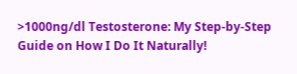>1000ng/dl Testosterone: My Step-by-Step Guide on How I Do It Naturally!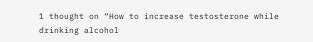1 thought on “How to increase testosterone while drinking alcohol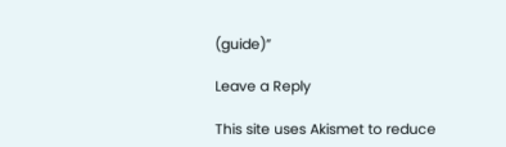(guide)”

Leave a Reply

This site uses Akismet to reduce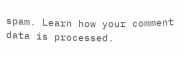spam. Learn how your comment data is processed.